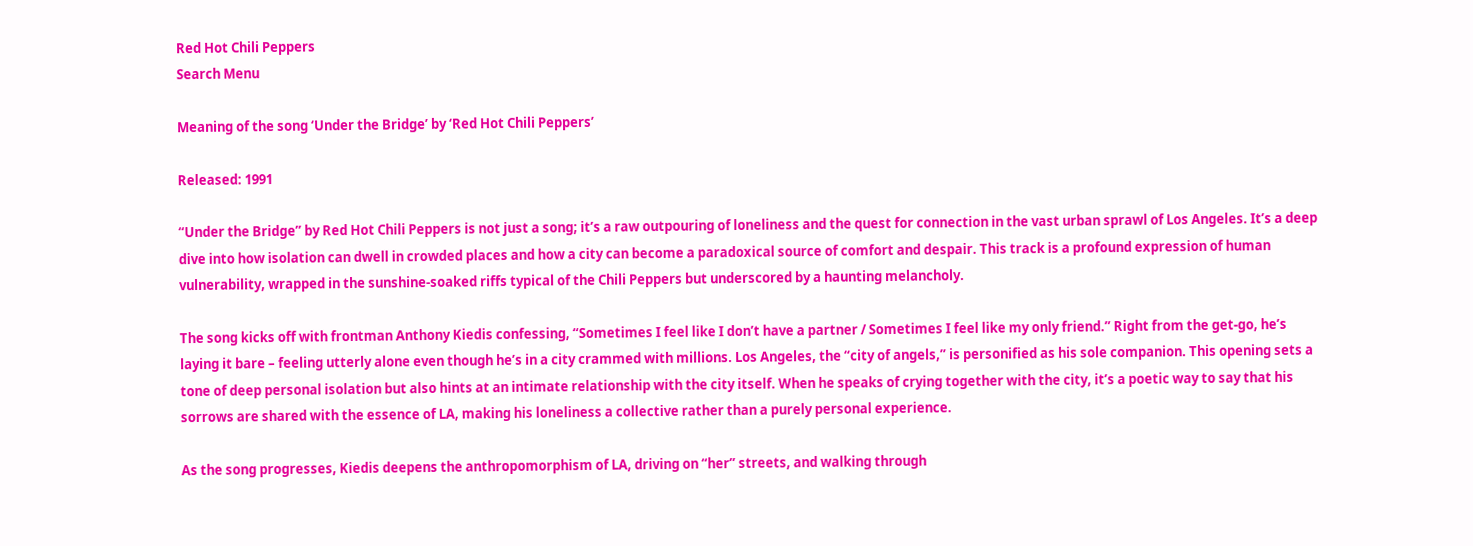Red Hot Chili Peppers
Search Menu

Meaning of the song ‘Under the Bridge’ by ‘Red Hot Chili Peppers’

Released: 1991

“Under the Bridge” by Red Hot Chili Peppers is not just a song; it’s a raw outpouring of loneliness and the quest for connection in the vast urban sprawl of Los Angeles. It’s a deep dive into how isolation can dwell in crowded places and how a city can become a paradoxical source of comfort and despair. This track is a profound expression of human vulnerability, wrapped in the sunshine-soaked riffs typical of the Chili Peppers but underscored by a haunting melancholy.

The song kicks off with frontman Anthony Kiedis confessing, “Sometimes I feel like I don’t have a partner / Sometimes I feel like my only friend.” Right from the get-go, he’s laying it bare – feeling utterly alone even though he’s in a city crammed with millions. Los Angeles, the “city of angels,” is personified as his sole companion. This opening sets a tone of deep personal isolation but also hints at an intimate relationship with the city itself. When he speaks of crying together with the city, it’s a poetic way to say that his sorrows are shared with the essence of LA, making his loneliness a collective rather than a purely personal experience.

As the song progresses, Kiedis deepens the anthropomorphism of LA, driving on “her” streets, and walking through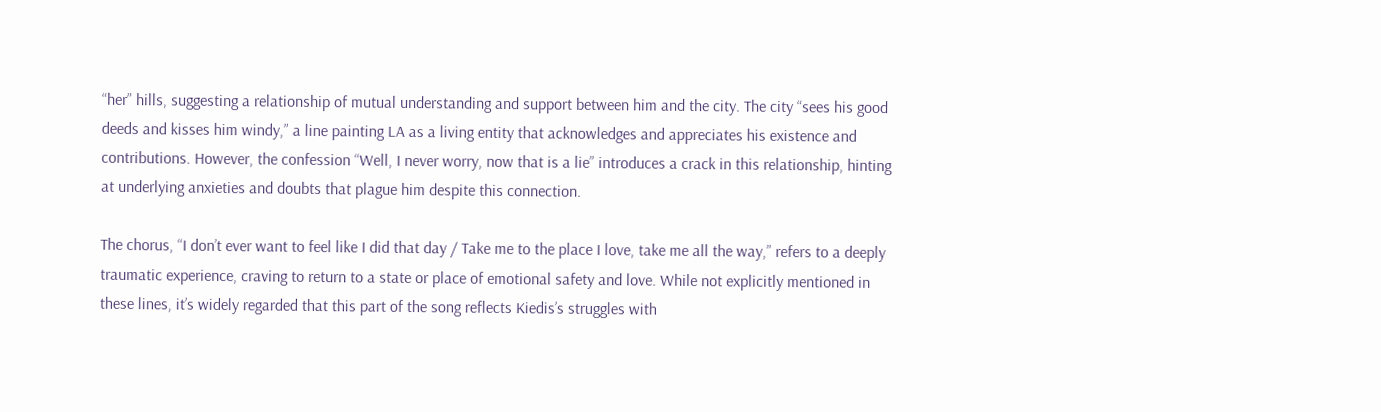“her” hills, suggesting a relationship of mutual understanding and support between him and the city. The city “sees his good deeds and kisses him windy,” a line painting LA as a living entity that acknowledges and appreciates his existence and contributions. However, the confession “Well, I never worry, now that is a lie” introduces a crack in this relationship, hinting at underlying anxieties and doubts that plague him despite this connection.

The chorus, “I don’t ever want to feel like I did that day / Take me to the place I love, take me all the way,” refers to a deeply traumatic experience, craving to return to a state or place of emotional safety and love. While not explicitly mentioned in these lines, it’s widely regarded that this part of the song reflects Kiedis’s struggles with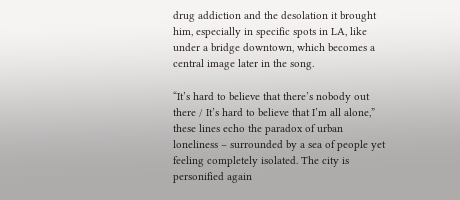drug addiction and the desolation it brought him, especially in specific spots in LA, like under a bridge downtown, which becomes a central image later in the song.

“It’s hard to believe that there’s nobody out there / It’s hard to believe that I’m all alone,” these lines echo the paradox of urban loneliness – surrounded by a sea of people yet feeling completely isolated. The city is personified again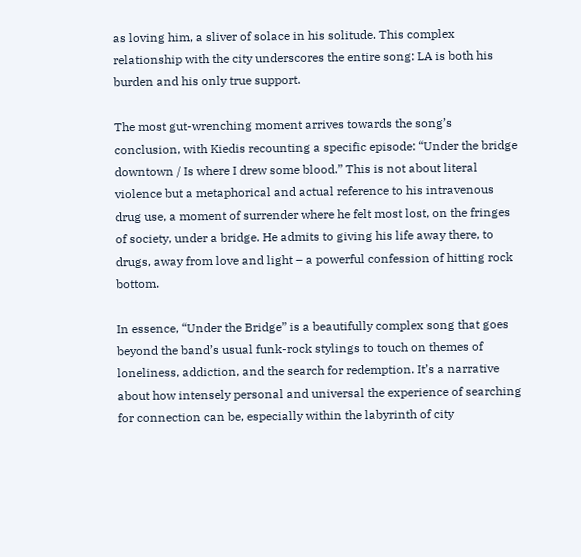as loving him, a sliver of solace in his solitude. This complex relationship with the city underscores the entire song: LA is both his burden and his only true support.

The most gut-wrenching moment arrives towards the song’s conclusion, with Kiedis recounting a specific episode: “Under the bridge downtown / Is where I drew some blood.” This is not about literal violence but a metaphorical and actual reference to his intravenous drug use, a moment of surrender where he felt most lost, on the fringes of society, under a bridge. He admits to giving his life away there, to drugs, away from love and light – a powerful confession of hitting rock bottom.

In essence, “Under the Bridge” is a beautifully complex song that goes beyond the band’s usual funk-rock stylings to touch on themes of loneliness, addiction, and the search for redemption. It’s a narrative about how intensely personal and universal the experience of searching for connection can be, especially within the labyrinth of city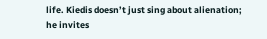life. Kiedis doesn’t just sing about alienation; he invites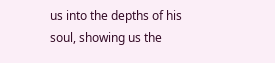us into the depths of his soul, showing us the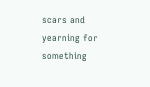scars and yearning for something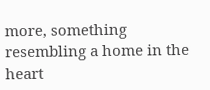more, something resembling a home in the heart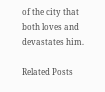of the city that both loves and devastates him.

Related Posts